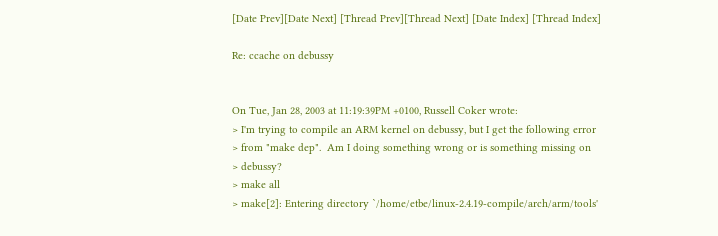[Date Prev][Date Next] [Thread Prev][Thread Next] [Date Index] [Thread Index]

Re: ccache on debussy


On Tue, Jan 28, 2003 at 11:19:39PM +0100, Russell Coker wrote:
> I'm trying to compile an ARM kernel on debussy, but I get the following error
> from "make dep".  Am I doing something wrong or is something missing on
> debussy?
> make all
> make[2]: Entering directory `/home/etbe/linux-2.4.19-compile/arch/arm/tools'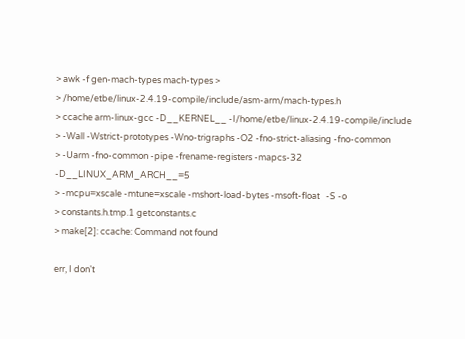> awk -f gen-mach-types mach-types >
> /home/etbe/linux-2.4.19-compile/include/asm-arm/mach-types.h
> ccache arm-linux-gcc -D__KERNEL__ -I/home/etbe/linux-2.4.19-compile/include
> -Wall -Wstrict-prototypes -Wno-trigraphs -O2 -fno-strict-aliasing -fno-common
> -Uarm -fno-common -pipe -frename-registers -mapcs-32 -D__LINUX_ARM_ARCH__=5
> -mcpu=xscale -mtune=xscale -mshort-load-bytes -msoft-float   -S -o
> constants.h.tmp.1 getconstants.c
> make[2]: ccache: Command not found

err, I don't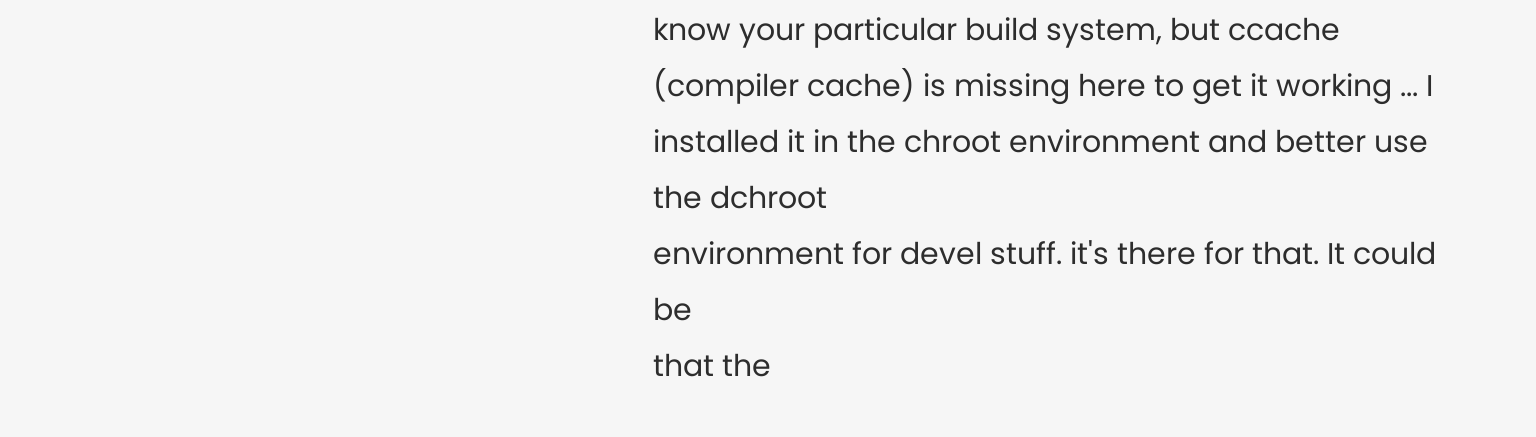know your particular build system, but ccache
(compiler cache) is missing here to get it working ... I
installed it in the chroot environment and better use the dchroot
environment for devel stuff. it's there for that. It could be
that the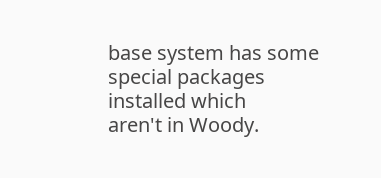base system has some special packages installed which
aren't in Woody.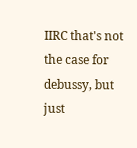IIRC that's not the case for debussy, but just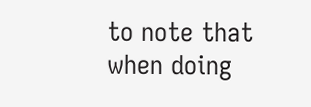to note that when doing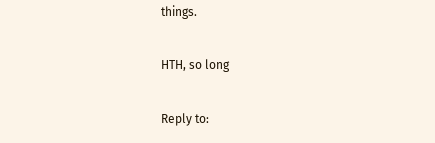things.

HTH, so long

Reply to: